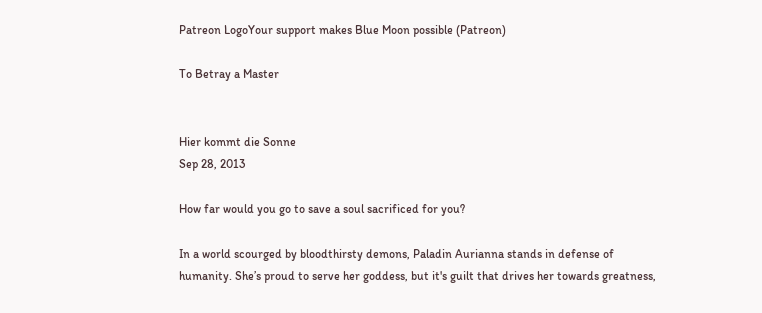Patreon LogoYour support makes Blue Moon possible (Patreon)

To Betray a Master


Hier kommt die Sonne
Sep 28, 2013

How far would you go to save a soul sacrificed for you?

In a world scourged by bloodthirsty demons, Paladin Aurianna stands in defense of humanity. She’s proud to serve her goddess, but it's guilt that drives her towards greatness,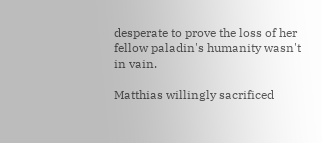desperate to prove the loss of her fellow paladin's humanity wasn't in vain.

Matthias willingly sacrificed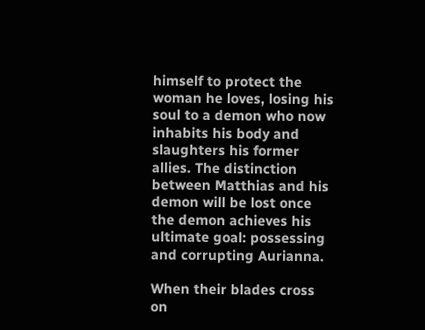himself to protect the woman he loves, losing his soul to a demon who now inhabits his body and slaughters his former allies. The distinction between Matthias and his demon will be lost once the demon achieves his ultimate goal: possessing and corrupting Aurianna.

When their blades cross on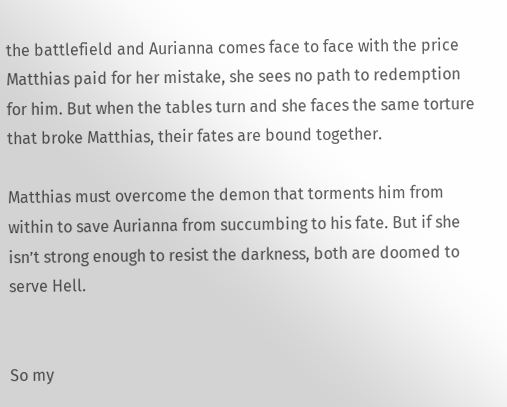the battlefield and Aurianna comes face to face with the price Matthias paid for her mistake, she sees no path to redemption for him. But when the tables turn and she faces the same torture that broke Matthias, their fates are bound together.

Matthias must overcome the demon that torments him from within to save Aurianna from succumbing to his fate. But if she isn’t strong enough to resist the darkness, both are doomed to serve Hell.


So my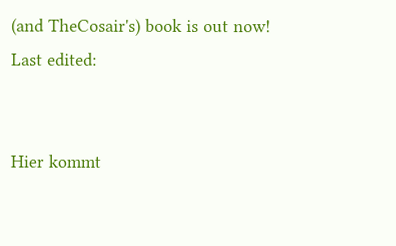(and TheCosair's) book is out now!
Last edited:


Hier kommt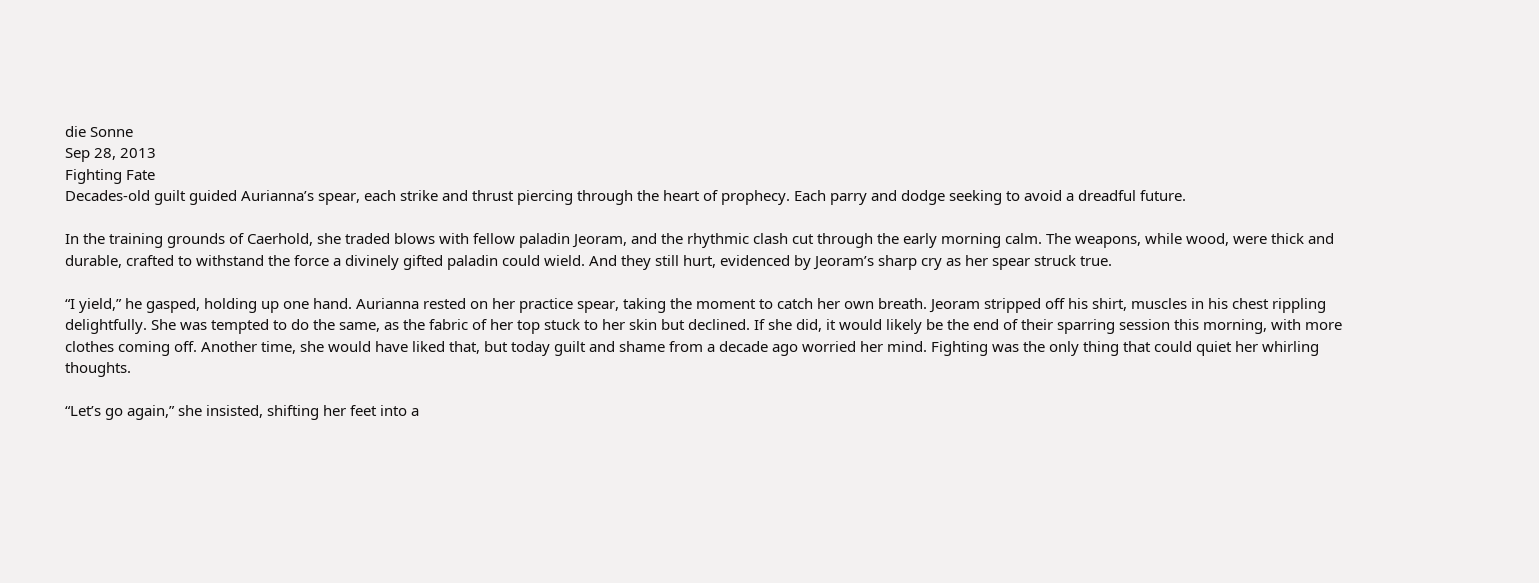die Sonne
Sep 28, 2013
Fighting Fate
Decades-old guilt guided Aurianna’s spear, each strike and thrust piercing through the heart of prophecy. Each parry and dodge seeking to avoid a dreadful future.

In the training grounds of Caerhold, she traded blows with fellow paladin Jeoram, and the rhythmic clash cut through the early morning calm. The weapons, while wood, were thick and durable, crafted to withstand the force a divinely gifted paladin could wield. And they still hurt, evidenced by Jeoram’s sharp cry as her spear struck true.

“I yield,” he gasped, holding up one hand. Aurianna rested on her practice spear, taking the moment to catch her own breath. Jeoram stripped off his shirt, muscles in his chest rippling delightfully. She was tempted to do the same, as the fabric of her top stuck to her skin but declined. If she did, it would likely be the end of their sparring session this morning, with more clothes coming off. Another time, she would have liked that, but today guilt and shame from a decade ago worried her mind. Fighting was the only thing that could quiet her whirling thoughts.

“Let’s go again,” she insisted, shifting her feet into a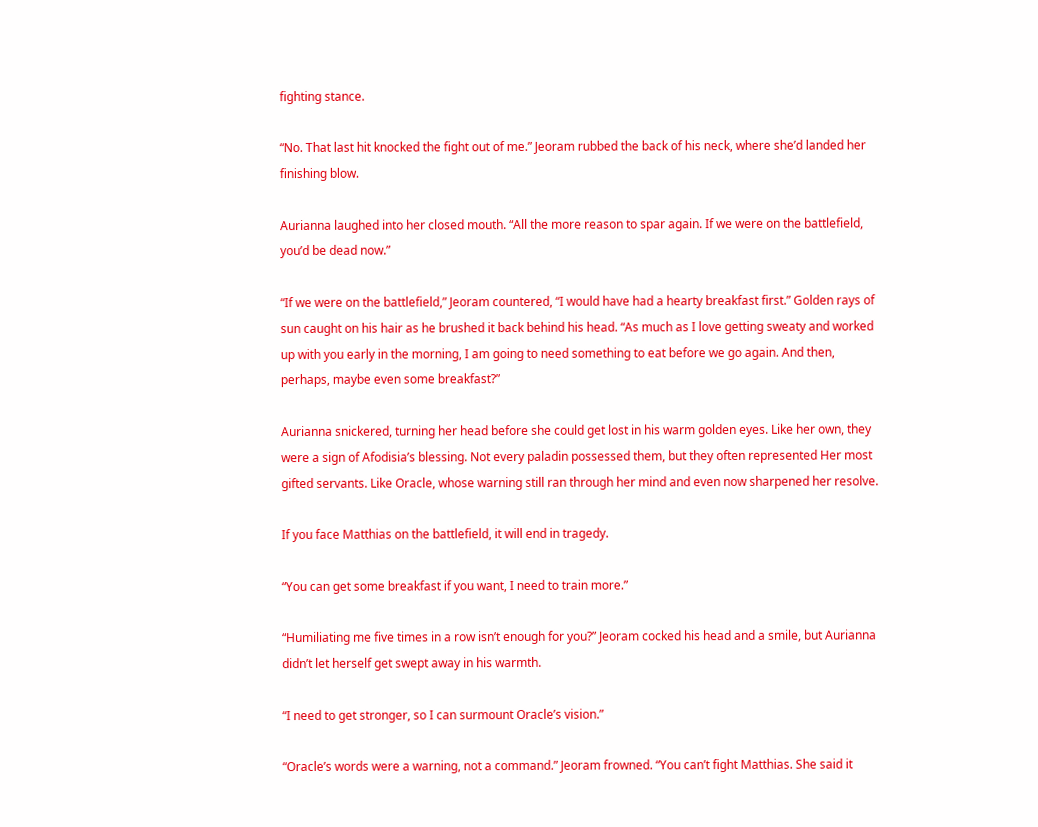fighting stance.

“No. That last hit knocked the fight out of me.” Jeoram rubbed the back of his neck, where she’d landed her finishing blow.

Aurianna laughed into her closed mouth. “All the more reason to spar again. If we were on the battlefield, you’d be dead now.”

“If we were on the battlefield,” Jeoram countered, “I would have had a hearty breakfast first.” Golden rays of sun caught on his hair as he brushed it back behind his head. “As much as I love getting sweaty and worked up with you early in the morning, I am going to need something to eat before we go again. And then, perhaps, maybe even some breakfast?”

Aurianna snickered, turning her head before she could get lost in his warm golden eyes. Like her own, they were a sign of Afodisia’s blessing. Not every paladin possessed them, but they often represented Her most gifted servants. Like Oracle, whose warning still ran through her mind and even now sharpened her resolve.

If you face Matthias on the battlefield, it will end in tragedy.

“You can get some breakfast if you want, I need to train more.”

“Humiliating me five times in a row isn’t enough for you?” Jeoram cocked his head and a smile, but Aurianna didn’t let herself get swept away in his warmth.

“I need to get stronger, so I can surmount Oracle’s vision.”

“Oracle’s words were a warning, not a command.” Jeoram frowned. “You can’t fight Matthias. She said it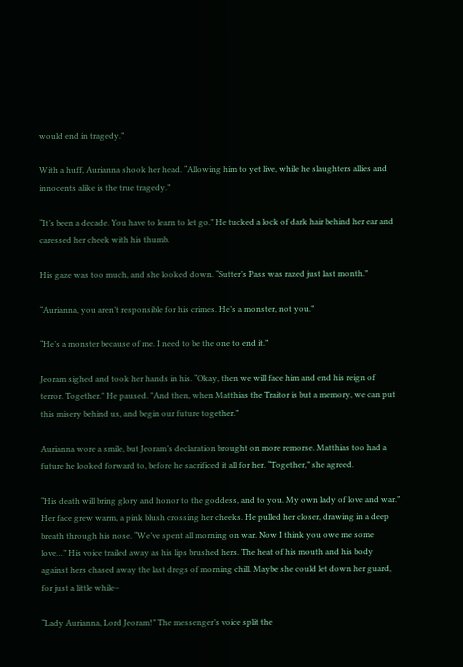would end in tragedy.”

With a huff, Aurianna shook her head. “Allowing him to yet live, while he slaughters allies and innocents alike is the true tragedy.”

“It’s been a decade. You have to learn to let go.” He tucked a lock of dark hair behind her ear and caressed her cheek with his thumb.

His gaze was too much, and she looked down. “Sutter’s Pass was razed just last month.”

“Aurianna, you aren’t responsible for his crimes. He’s a monster, not you.”

“He’s a monster because of me. I need to be the one to end it.”

Jeoram sighed and took her hands in his. “Okay, then we will face him and end his reign of terror. Together." He paused. "And then, when Matthias the Traitor is but a memory, we can put this misery behind us, and begin our future together.”

Aurianna wore a smile, but Jeoram’s declaration brought on more remorse. Matthias too had a future he looked forward to, before he sacrificed it all for her. “Together,” she agreed.

“His death will bring glory and honor to the goddess, and to you. My own lady of love and war.” Her face grew warm, a pink blush crossing her cheeks. He pulled her closer, drawing in a deep breath through his nose. “We’ve spent all morning on war. Now I think you owe me some love…” His voice trailed away as his lips brushed hers. The heat of his mouth and his body against hers chased away the last dregs of morning chill. Maybe she could let down her guard, for just a little while–

“Lady Aurianna, Lord Jeoram!” The messenger’s voice split the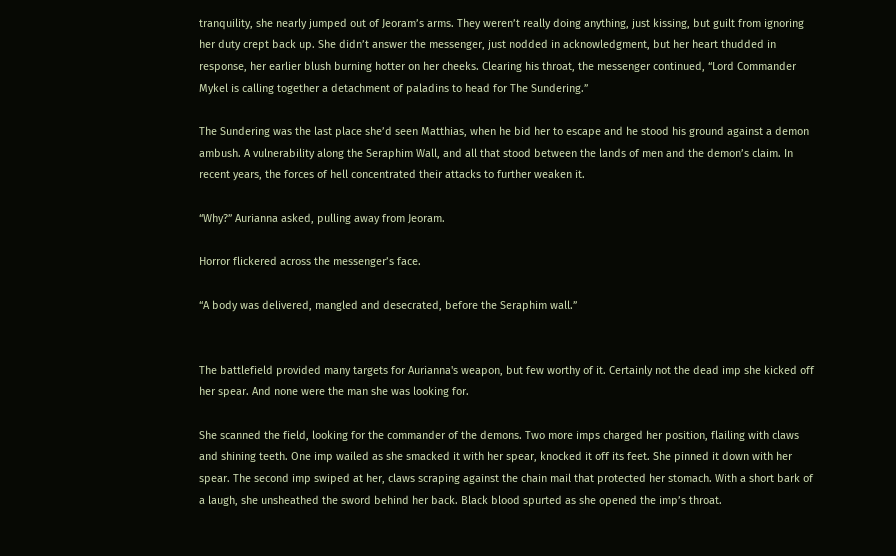tranquility, she nearly jumped out of Jeoram’s arms. They weren’t really doing anything, just kissing, but guilt from ignoring her duty crept back up. She didn’t answer the messenger, just nodded in acknowledgment, but her heart thudded in response, her earlier blush burning hotter on her cheeks. Clearing his throat, the messenger continued, “Lord Commander Mykel is calling together a detachment of paladins to head for The Sundering.”

The Sundering was the last place she’d seen Matthias, when he bid her to escape and he stood his ground against a demon ambush. A vulnerability along the Seraphim Wall, and all that stood between the lands of men and the demon’s claim. In recent years, the forces of hell concentrated their attacks to further weaken it.

“Why?” Aurianna asked, pulling away from Jeoram.

Horror flickered across the messenger’s face.

“A body was delivered, mangled and desecrated, before the Seraphim wall.”


The battlefield provided many targets for Aurianna's weapon, but few worthy of it. Certainly not the dead imp she kicked off her spear. And none were the man she was looking for.

She scanned the field, looking for the commander of the demons. Two more imps charged her position, flailing with claws and shining teeth. One imp wailed as she smacked it with her spear, knocked it off its feet. She pinned it down with her spear. The second imp swiped at her, claws scraping against the chain mail that protected her stomach. With a short bark of a laugh, she unsheathed the sword behind her back. Black blood spurted as she opened the imp’s throat.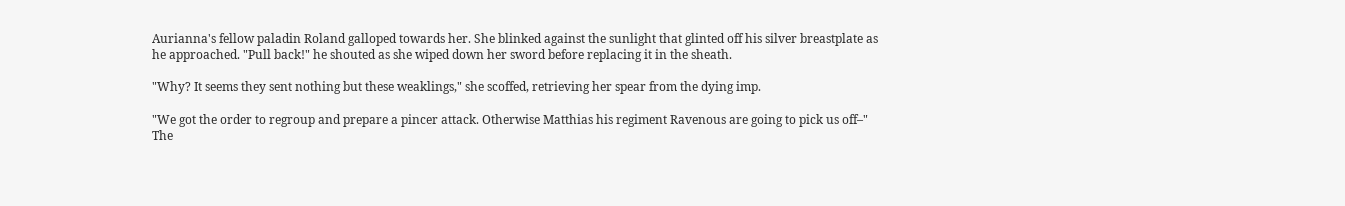Aurianna's fellow paladin Roland galloped towards her. She blinked against the sunlight that glinted off his silver breastplate as he approached. "Pull back!" he shouted as she wiped down her sword before replacing it in the sheath.

"Why? It seems they sent nothing but these weaklings," she scoffed, retrieving her spear from the dying imp.

"We got the order to regroup and prepare a pincer attack. Otherwise Matthias his regiment Ravenous are going to pick us off–" The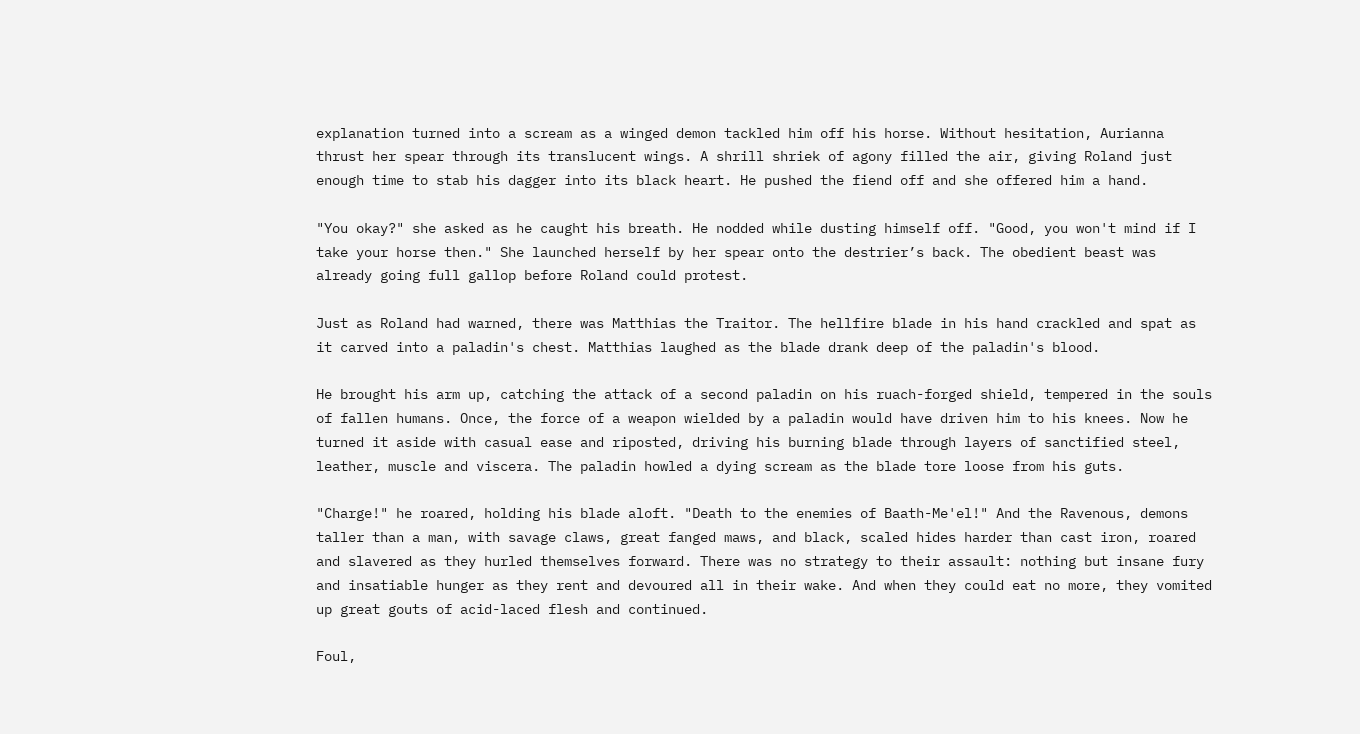explanation turned into a scream as a winged demon tackled him off his horse. Without hesitation, Aurianna thrust her spear through its translucent wings. A shrill shriek of agony filled the air, giving Roland just enough time to stab his dagger into its black heart. He pushed the fiend off and she offered him a hand.

"You okay?" she asked as he caught his breath. He nodded while dusting himself off. "Good, you won't mind if I take your horse then." She launched herself by her spear onto the destrier’s back. The obedient beast was already going full gallop before Roland could protest.

Just as Roland had warned, there was Matthias the Traitor. The hellfire blade in his hand crackled and spat as it carved into a paladin's chest. Matthias laughed as the blade drank deep of the paladin's blood.

He brought his arm up, catching the attack of a second paladin on his ruach-forged shield, tempered in the souls of fallen humans. Once, the force of a weapon wielded by a paladin would have driven him to his knees. Now he turned it aside with casual ease and riposted, driving his burning blade through layers of sanctified steel, leather, muscle and viscera. The paladin howled a dying scream as the blade tore loose from his guts.

"Charge!" he roared, holding his blade aloft. "Death to the enemies of Baath-Me'el!" And the Ravenous, demons taller than a man, with savage claws, great fanged maws, and black, scaled hides harder than cast iron, roared and slavered as they hurled themselves forward. There was no strategy to their assault: nothing but insane fury and insatiable hunger as they rent and devoured all in their wake. And when they could eat no more, they vomited up great gouts of acid-laced flesh and continued.

Foul,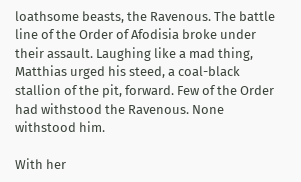loathsome beasts, the Ravenous. The battle line of the Order of Afodisia broke under their assault. Laughing like a mad thing, Matthias urged his steed, a coal-black stallion of the pit, forward. Few of the Order had withstood the Ravenous. None withstood him.

With her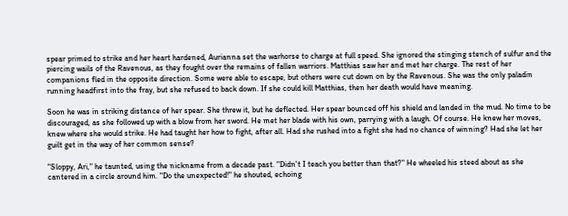spear primed to strike and her heart hardened, Aurianna set the warhorse to charge at full speed. She ignored the stinging stench of sulfur and the piercing wails of the Ravenous, as they fought over the remains of fallen warriors. Matthias saw her and met her charge. The rest of her companions fled in the opposite direction. Some were able to escape, but others were cut down on by the Ravenous. She was the only paladin running headfirst into the fray, but she refused to back down. If she could kill Matthias, then her death would have meaning.

Soon he was in striking distance of her spear. She threw it, but he deflected. Her spear bounced off his shield and landed in the mud. No time to be discouraged, as she followed up with a blow from her sword. He met her blade with his own, parrying with a laugh. Of course. He knew her moves, knew where she would strike. He had taught her how to fight, after all. Had she rushed into a fight she had no chance of winning? Had she let her guilt get in the way of her common sense?

"Sloppy, Ari," he taunted, using the nickname from a decade past. "Didn't I teach you better than that?" He wheeled his steed about as she cantered in a circle around him. "Do the unexpected!" he shouted, echoing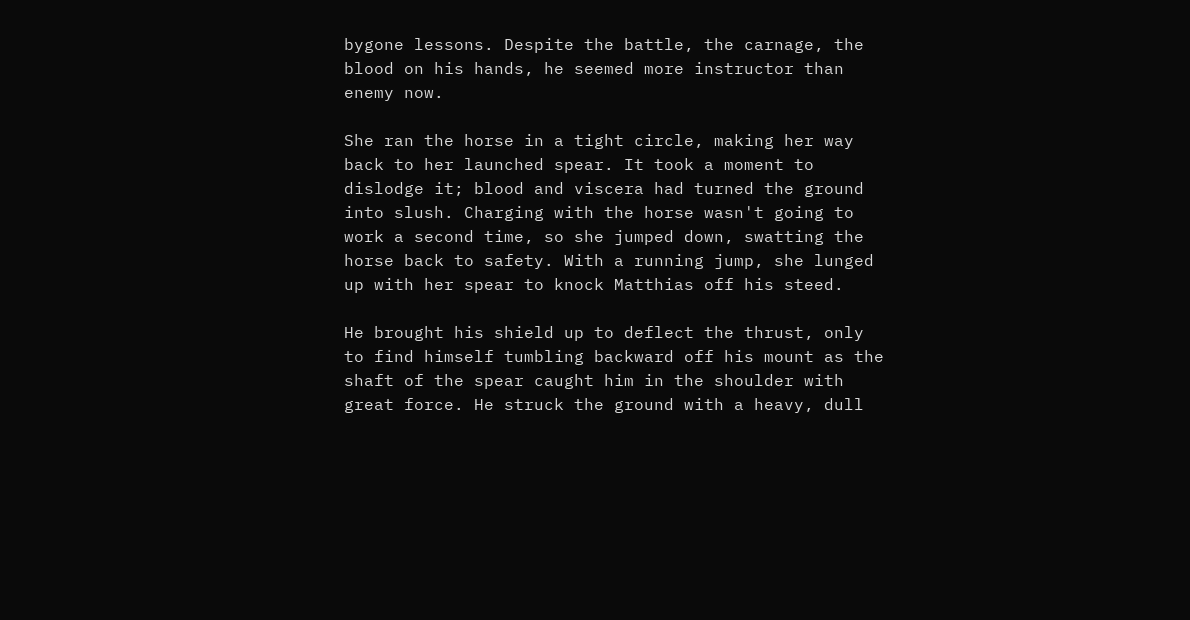bygone lessons. Despite the battle, the carnage, the blood on his hands, he seemed more instructor than enemy now.

She ran the horse in a tight circle, making her way back to her launched spear. It took a moment to dislodge it; blood and viscera had turned the ground into slush. Charging with the horse wasn't going to work a second time, so she jumped down, swatting the horse back to safety. With a running jump, she lunged up with her spear to knock Matthias off his steed.

He brought his shield up to deflect the thrust, only to find himself tumbling backward off his mount as the shaft of the spear caught him in the shoulder with great force. He struck the ground with a heavy, dull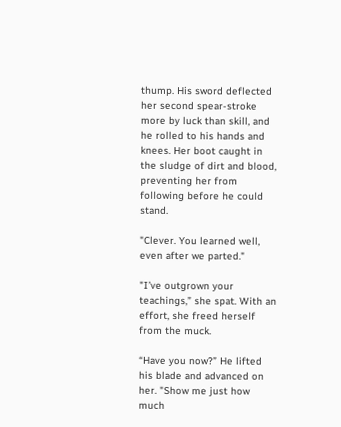thump. His sword deflected her second spear-stroke more by luck than skill, and he rolled to his hands and knees. Her boot caught in the sludge of dirt and blood, preventing her from following before he could stand.

"Clever. You learned well, even after we parted."

"I’ve outgrown your teachings,” she spat. With an effort, she freed herself from the muck.

“Have you now?” He lifted his blade and advanced on her. "Show me just how much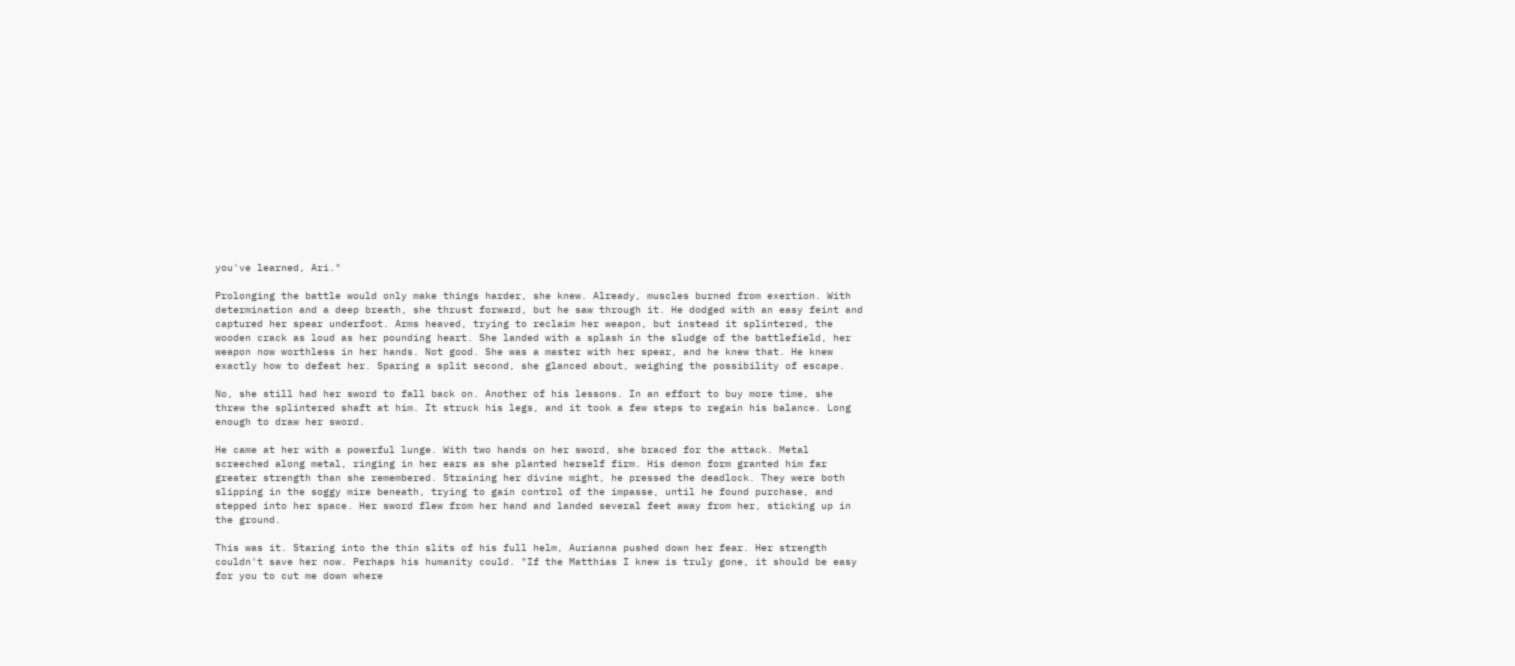you've learned, Ari."

Prolonging the battle would only make things harder, she knew. Already, muscles burned from exertion. With determination and a deep breath, she thrust forward, but he saw through it. He dodged with an easy feint and captured her spear underfoot. Arms heaved, trying to reclaim her weapon, but instead it splintered, the wooden crack as loud as her pounding heart. She landed with a splash in the sludge of the battlefield, her weapon now worthless in her hands. Not good. She was a master with her spear, and he knew that. He knew exactly how to defeat her. Sparing a split second, she glanced about, weighing the possibility of escape.

No, she still had her sword to fall back on. Another of his lessons. In an effort to buy more time, she threw the splintered shaft at him. It struck his legs, and it took a few steps to regain his balance. Long enough to draw her sword.

He came at her with a powerful lunge. With two hands on her sword, she braced for the attack. Metal screeched along metal, ringing in her ears as she planted herself firm. His demon form granted him far greater strength than she remembered. Straining her divine might, he pressed the deadlock. They were both slipping in the soggy mire beneath, trying to gain control of the impasse, until he found purchase, and stepped into her space. Her sword flew from her hand and landed several feet away from her, sticking up in the ground.

This was it. Staring into the thin slits of his full helm, Aurianna pushed down her fear. Her strength couldn't save her now. Perhaps his humanity could. "If the Matthias I knew is truly gone, it should be easy for you to cut me down where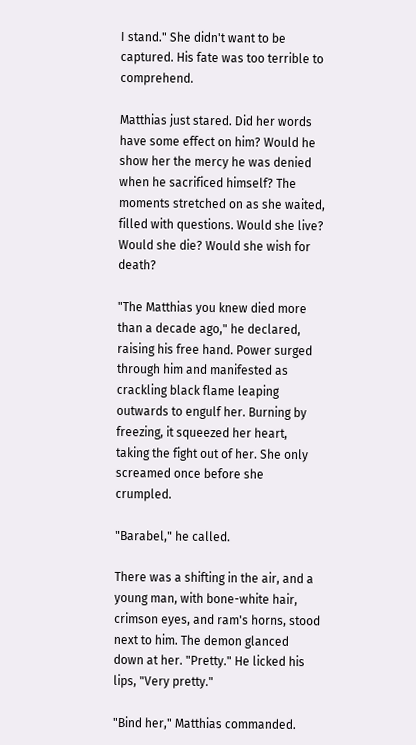I stand." She didn't want to be captured. His fate was too terrible to comprehend.

Matthias just stared. Did her words have some effect on him? Would he show her the mercy he was denied when he sacrificed himself? The moments stretched on as she waited, filled with questions. Would she live? Would she die? Would she wish for death?

"The Matthias you knew died more than a decade ago," he declared, raising his free hand. Power surged through him and manifested as crackling black flame leaping outwards to engulf her. Burning by freezing, it squeezed her heart, taking the fight out of her. She only screamed once before she crumpled.

"Barabel," he called.

There was a shifting in the air, and a young man, with bone-white hair, crimson eyes, and ram's horns, stood next to him. The demon glanced down at her. "Pretty." He licked his lips, "Very pretty."

"Bind her," Matthias commanded.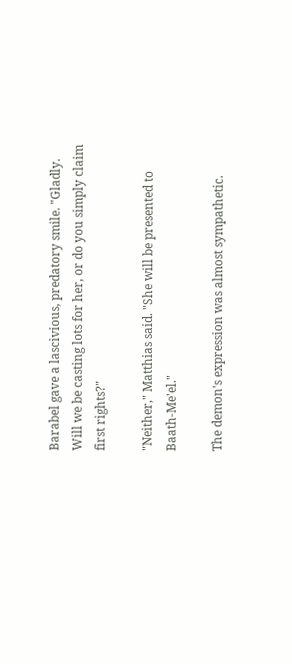Barabel gave a lascivious, predatory smile. "Gladly. Will we be casting lots for her, or do you simply claim first rights?"

"Neither," Matthias said. "She will be presented to Baath-Me'el."

The demon's expression was almost sympathetic.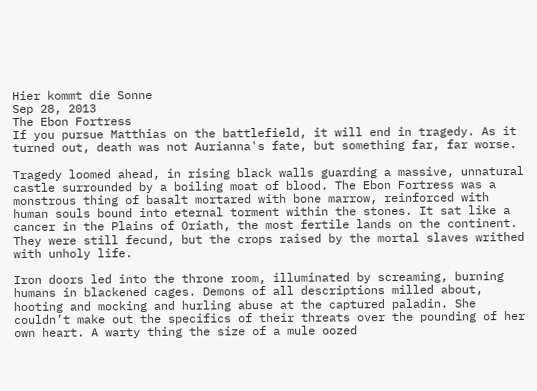Hier kommt die Sonne
Sep 28, 2013
The Ebon Fortress
If you pursue Matthias on the battlefield, it will end in tragedy. As it turned out, death was not Aurianna's fate, but something far, far worse.

Tragedy loomed ahead, in rising black walls guarding a massive, unnatural castle surrounded by a boiling moat of blood. The Ebon Fortress was a monstrous thing of basalt mortared with bone marrow, reinforced with human souls bound into eternal torment within the stones. It sat like a cancer in the Plains of Oriath, the most fertile lands on the continent. They were still fecund, but the crops raised by the mortal slaves writhed with unholy life.

Iron doors led into the throne room, illuminated by screaming, burning humans in blackened cages. Demons of all descriptions milled about, hooting and mocking and hurling abuse at the captured paladin. She couldn’t make out the specifics of their threats over the pounding of her own heart. A warty thing the size of a mule oozed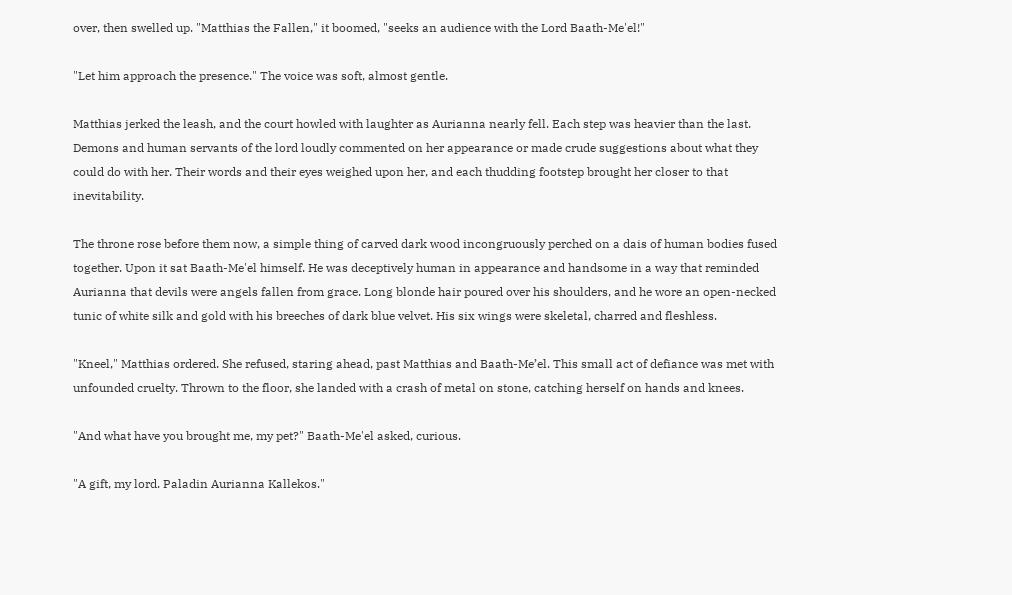over, then swelled up. "Matthias the Fallen," it boomed, "seeks an audience with the Lord Baath-Me'el!"

"Let him approach the presence." The voice was soft, almost gentle.

Matthias jerked the leash, and the court howled with laughter as Aurianna nearly fell. Each step was heavier than the last. Demons and human servants of the lord loudly commented on her appearance or made crude suggestions about what they could do with her. Their words and their eyes weighed upon her, and each thudding footstep brought her closer to that inevitability.

The throne rose before them now, a simple thing of carved dark wood incongruously perched on a dais of human bodies fused together. Upon it sat Baath-Me'el himself. He was deceptively human in appearance and handsome in a way that reminded Aurianna that devils were angels fallen from grace. Long blonde hair poured over his shoulders, and he wore an open-necked tunic of white silk and gold with his breeches of dark blue velvet. His six wings were skeletal, charred and fleshless.

"Kneel," Matthias ordered. She refused, staring ahead, past Matthias and Baath-Me’el. This small act of defiance was met with unfounded cruelty. Thrown to the floor, she landed with a crash of metal on stone, catching herself on hands and knees.

"And what have you brought me, my pet?" Baath-Me'el asked, curious.

"A gift, my lord. Paladin Aurianna Kallekos."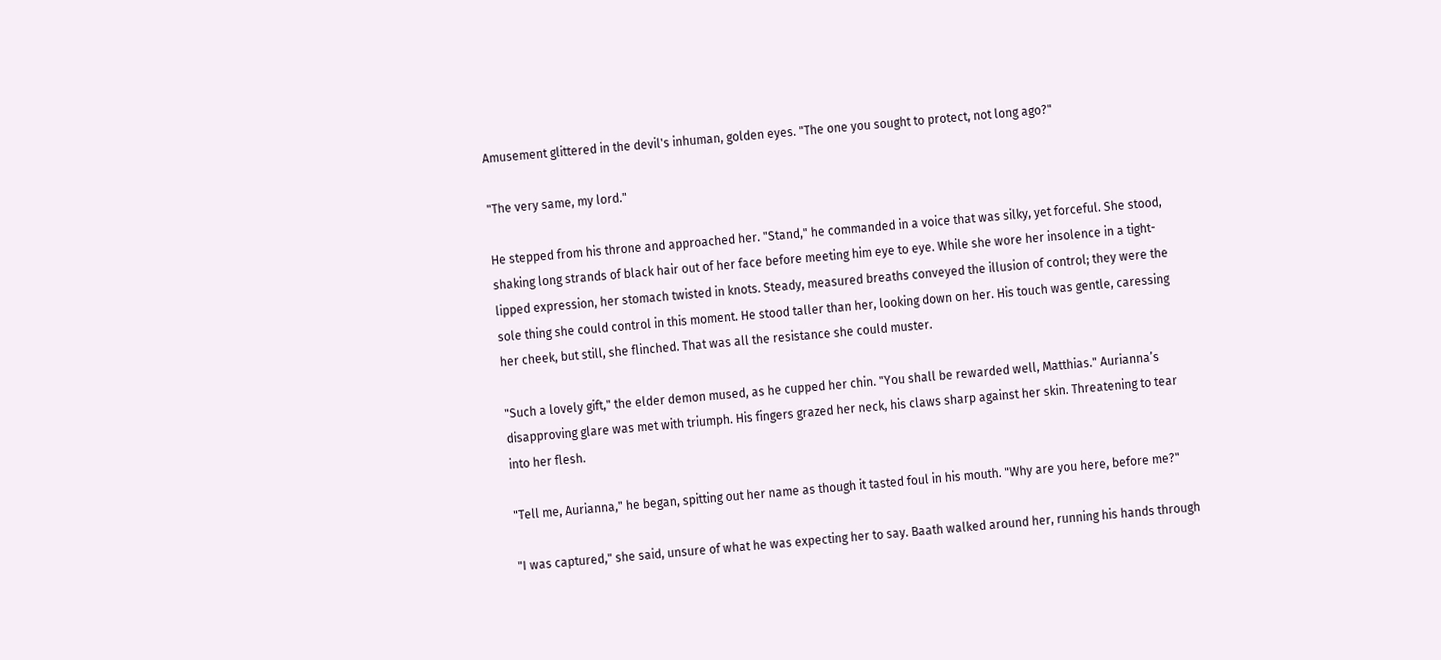Amusement glittered in the devil's inhuman, golden eyes. "The one you sought to protect, not long ago?"

"The very same, my lord."

He stepped from his throne and approached her. "Stand," he commanded in a voice that was silky, yet forceful. She stood, shaking long strands of black hair out of her face before meeting him eye to eye. While she wore her insolence in a tight-lipped expression, her stomach twisted in knots. Steady, measured breaths conveyed the illusion of control; they were the sole thing she could control in this moment. He stood taller than her, looking down on her. His touch was gentle, caressing her cheek, but still, she flinched. That was all the resistance she could muster.

"Such a lovely gift," the elder demon mused, as he cupped her chin. "You shall be rewarded well, Matthias." Aurianna’s disapproving glare was met with triumph. His fingers grazed her neck, his claws sharp against her skin. Threatening to tear into her flesh.

"Tell me, Aurianna," he began, spitting out her name as though it tasted foul in his mouth. "Why are you here, before me?"

"I was captured," she said, unsure of what he was expecting her to say. Baath walked around her, running his hands through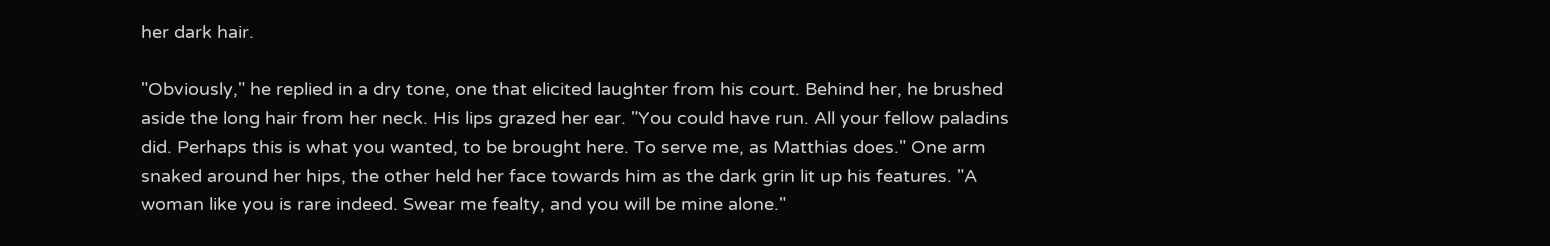her dark hair.

"Obviously," he replied in a dry tone, one that elicited laughter from his court. Behind her, he brushed aside the long hair from her neck. His lips grazed her ear. "You could have run. All your fellow paladins did. Perhaps this is what you wanted, to be brought here. To serve me, as Matthias does." One arm snaked around her hips, the other held her face towards him as the dark grin lit up his features. "A woman like you is rare indeed. Swear me fealty, and you will be mine alone."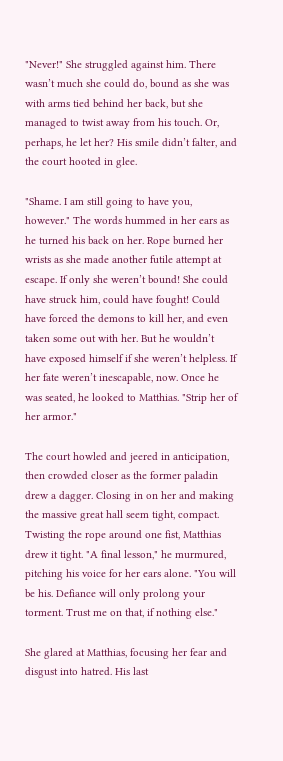"Never!" She struggled against him. There wasn’t much she could do, bound as she was with arms tied behind her back, but she managed to twist away from his touch. Or, perhaps, he let her? His smile didn’t falter, and the court hooted in glee.

"Shame. I am still going to have you, however." The words hummed in her ears as he turned his back on her. Rope burned her wrists as she made another futile attempt at escape. If only she weren’t bound! She could have struck him, could have fought! Could have forced the demons to kill her, and even taken some out with her. But he wouldn’t have exposed himself if she weren’t helpless. If her fate weren’t inescapable, now. Once he was seated, he looked to Matthias. "Strip her of her armor."

The court howled and jeered in anticipation, then crowded closer as the former paladin drew a dagger. Closing in on her and making the massive great hall seem tight, compact. Twisting the rope around one fist, Matthias drew it tight. "A final lesson," he murmured, pitching his voice for her ears alone. "You will be his. Defiance will only prolong your torment. Trust me on that, if nothing else."

She glared at Matthias, focusing her fear and disgust into hatred. His last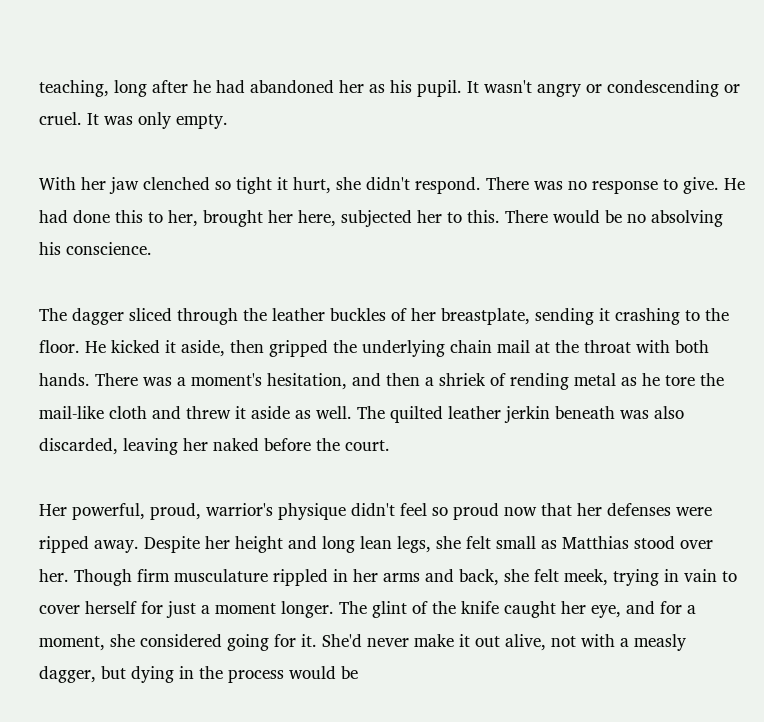teaching, long after he had abandoned her as his pupil. It wasn't angry or condescending or cruel. It was only empty.

With her jaw clenched so tight it hurt, she didn't respond. There was no response to give. He had done this to her, brought her here, subjected her to this. There would be no absolving his conscience.

The dagger sliced through the leather buckles of her breastplate, sending it crashing to the floor. He kicked it aside, then gripped the underlying chain mail at the throat with both hands. There was a moment's hesitation, and then a shriek of rending metal as he tore the mail-like cloth and threw it aside as well. The quilted leather jerkin beneath was also discarded, leaving her naked before the court.

Her powerful, proud, warrior's physique didn't feel so proud now that her defenses were ripped away. Despite her height and long lean legs, she felt small as Matthias stood over her. Though firm musculature rippled in her arms and back, she felt meek, trying in vain to cover herself for just a moment longer. The glint of the knife caught her eye, and for a moment, she considered going for it. She'd never make it out alive, not with a measly dagger, but dying in the process would be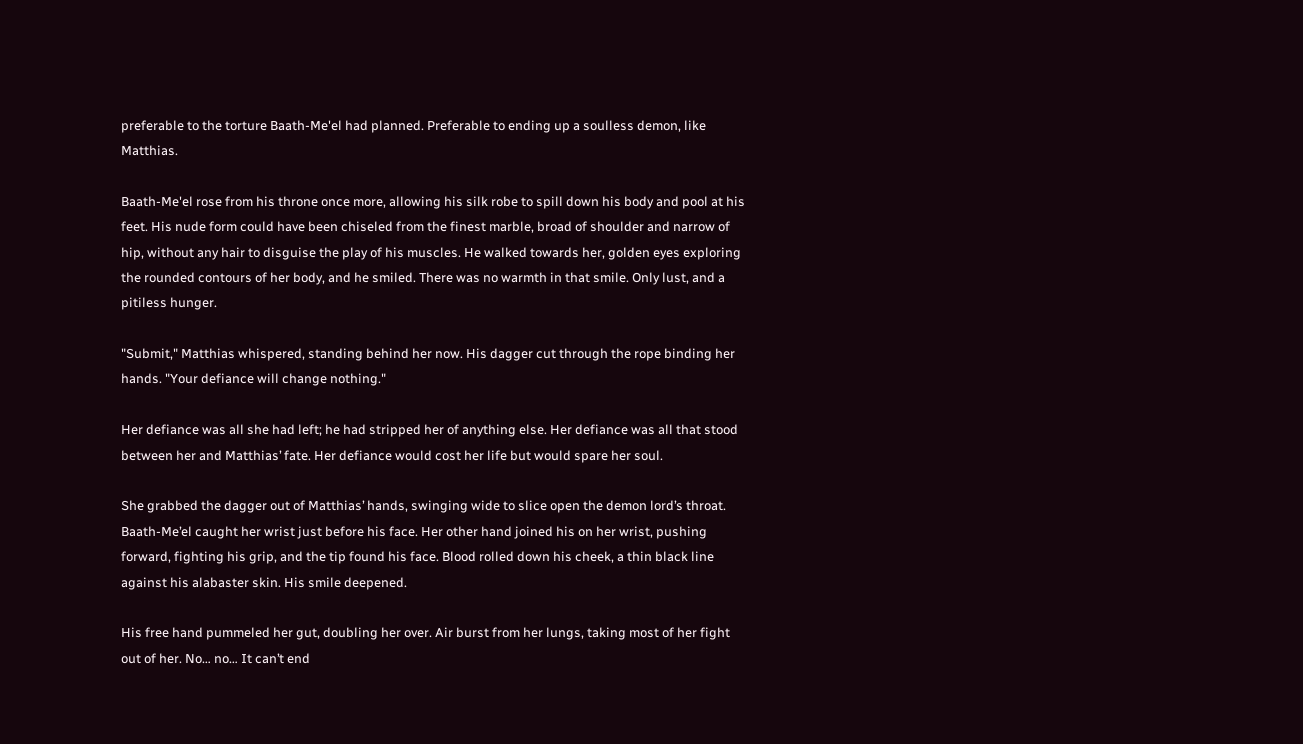preferable to the torture Baath-Me'el had planned. Preferable to ending up a soulless demon, like Matthias.

Baath-Me'el rose from his throne once more, allowing his silk robe to spill down his body and pool at his feet. His nude form could have been chiseled from the finest marble, broad of shoulder and narrow of hip, without any hair to disguise the play of his muscles. He walked towards her, golden eyes exploring the rounded contours of her body, and he smiled. There was no warmth in that smile. Only lust, and a pitiless hunger.

"Submit," Matthias whispered, standing behind her now. His dagger cut through the rope binding her hands. "Your defiance will change nothing."

Her defiance was all she had left; he had stripped her of anything else. Her defiance was all that stood between her and Matthias’ fate. Her defiance would cost her life but would spare her soul.

She grabbed the dagger out of Matthias’ hands, swinging wide to slice open the demon lord’s throat. Baath-Me’el caught her wrist just before his face. Her other hand joined his on her wrist, pushing forward, fighting his grip, and the tip found his face. Blood rolled down his cheek, a thin black line against his alabaster skin. His smile deepened.

His free hand pummeled her gut, doubling her over. Air burst from her lungs, taking most of her fight out of her. No… no… It can’t end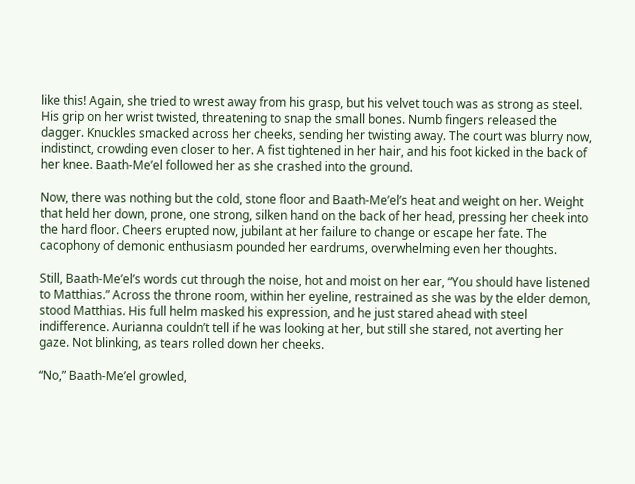like this! Again, she tried to wrest away from his grasp, but his velvet touch was as strong as steel. His grip on her wrist twisted, threatening to snap the small bones. Numb fingers released the dagger. Knuckles smacked across her cheeks, sending her twisting away. The court was blurry now, indistinct, crowding even closer to her. A fist tightened in her hair, and his foot kicked in the back of her knee. Baath-Me’el followed her as she crashed into the ground.

Now, there was nothing but the cold, stone floor and Baath-Me’el’s heat and weight on her. Weight that held her down, prone, one strong, silken hand on the back of her head, pressing her cheek into the hard floor. Cheers erupted now, jubilant at her failure to change or escape her fate. The cacophony of demonic enthusiasm pounded her eardrums, overwhelming even her thoughts.

Still, Baath-Me’el’s words cut through the noise, hot and moist on her ear, “You should have listened to Matthias.” Across the throne room, within her eyeline, restrained as she was by the elder demon, stood Matthias. His full helm masked his expression, and he just stared ahead with steel indifference. Aurianna couldn’t tell if he was looking at her, but still she stared, not averting her gaze. Not blinking, as tears rolled down her cheeks.

“No,” Baath-Me’el growled,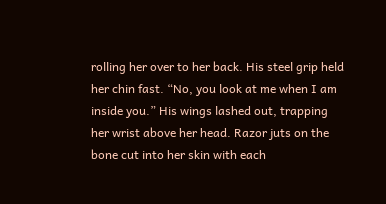rolling her over to her back. His steel grip held her chin fast. “No, you look at me when I am inside you.” His wings lashed out, trapping her wrist above her head. Razor juts on the bone cut into her skin with each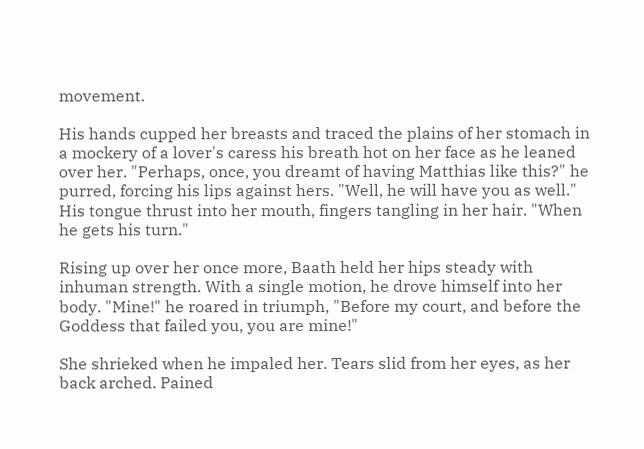movement.

His hands cupped her breasts and traced the plains of her stomach in a mockery of a lover's caress his breath hot on her face as he leaned over her. "Perhaps, once, you dreamt of having Matthias like this?" he purred, forcing his lips against hers. "Well, he will have you as well." His tongue thrust into her mouth, fingers tangling in her hair. "When he gets his turn."

Rising up over her once more, Baath held her hips steady with inhuman strength. With a single motion, he drove himself into her body. "Mine!" he roared in triumph, "Before my court, and before the Goddess that failed you, you are mine!"

She shrieked when he impaled her. Tears slid from her eyes, as her back arched. Pained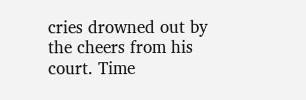cries drowned out by the cheers from his court. Time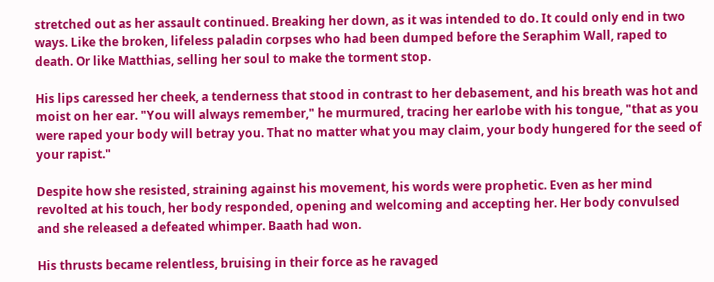stretched out as her assault continued. Breaking her down, as it was intended to do. It could only end in two ways. Like the broken, lifeless paladin corpses who had been dumped before the Seraphim Wall, raped to death. Or like Matthias, selling her soul to make the torment stop.

His lips caressed her cheek, a tenderness that stood in contrast to her debasement, and his breath was hot and moist on her ear. "You will always remember," he murmured, tracing her earlobe with his tongue, "that as you were raped your body will betray you. That no matter what you may claim, your body hungered for the seed of your rapist."

Despite how she resisted, straining against his movement, his words were prophetic. Even as her mind revolted at his touch, her body responded, opening and welcoming and accepting her. Her body convulsed and she released a defeated whimper. Baath had won.

His thrusts became relentless, bruising in their force as he ravaged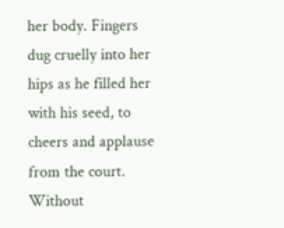her body. Fingers dug cruelly into her hips as he filled her with his seed, to cheers and applause from the court. Without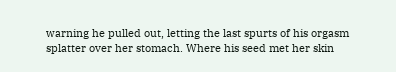warning he pulled out, letting the last spurts of his orgasm splatter over her stomach. Where his seed met her skin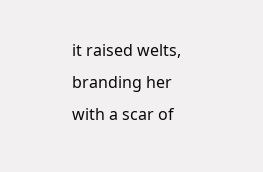it raised welts, branding her with a scar of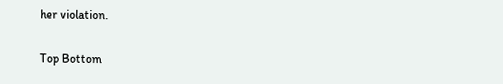her violation.

Top Bottom